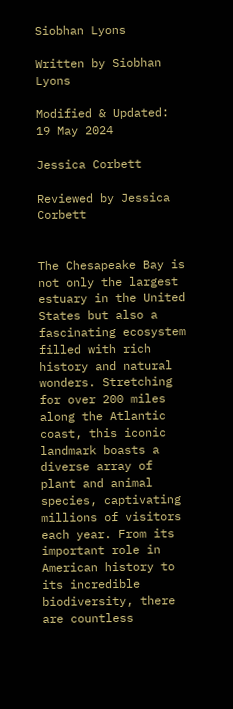Siobhan Lyons

Written by Siobhan Lyons

Modified & Updated: 19 May 2024

Jessica Corbett

Reviewed by Jessica Corbett


The Chesapeake Bay is not only the largest estuary in the United States but also a fascinating ecosystem filled with rich history and natural wonders. Stretching for over 200 miles along the Atlantic coast, this iconic landmark boasts a diverse array of plant and animal species, captivating millions of visitors each year. From its important role in American history to its incredible biodiversity, there are countless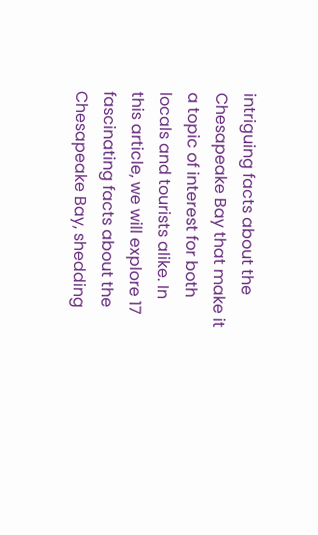intriguing facts about the Chesapeake Bay that make it a topic of interest for both locals and tourists alike. In this article, we will explore 17 fascinating facts about the Chesapeake Bay, shedding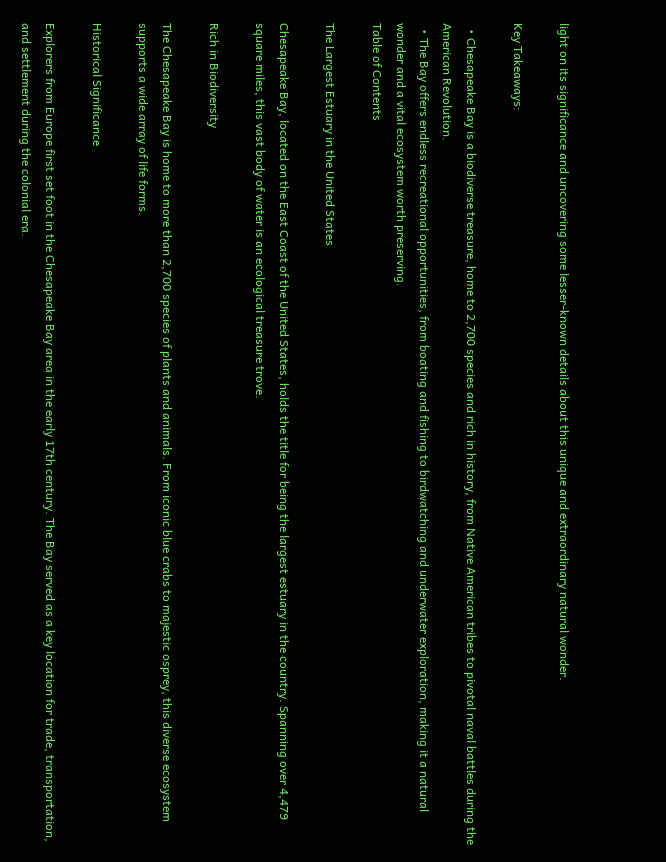light on its significance and uncovering some lesser-known details about this unique and extraordinary natural wonder.

Key Takeaways:

  • Chesapeake Bay is a biodiverse treasure, home to 2,700 species and rich in history, from Native American tribes to pivotal naval battles during the American Revolution.
  • The Bay offers endless recreational opportunities, from boating and fishing to birdwatching and underwater exploration, making it a natural wonder and a vital ecosystem worth preserving.
Table of Contents

The Largest Estuary in the United States

Chesapeake Bay, located on the East Coast of the United States, holds the title for being the largest estuary in the country. Spanning over 4,479 square miles, this vast body of water is an ecological treasure trove.

Rich in Biodiversity

The Chesapeake Bay is home to more than 2,700 species of plants and animals. From iconic blue crabs to majestic osprey, this diverse ecosystem supports a wide array of life forms.

Historical Significance

Explorers from Europe first set foot in the Chesapeake Bay area in the early 17th century. The Bay served as a key location for trade, transportation, and settlement during the colonial era.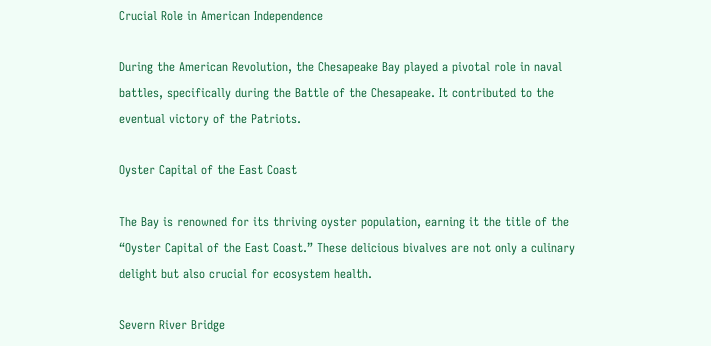Crucial Role in American Independence

During the American Revolution, the Chesapeake Bay played a pivotal role in naval battles, specifically during the Battle of the Chesapeake. It contributed to the eventual victory of the Patriots.

Oyster Capital of the East Coast

The Bay is renowned for its thriving oyster population, earning it the title of the “Oyster Capital of the East Coast.” These delicious bivalves are not only a culinary delight but also crucial for ecosystem health.

Severn River Bridge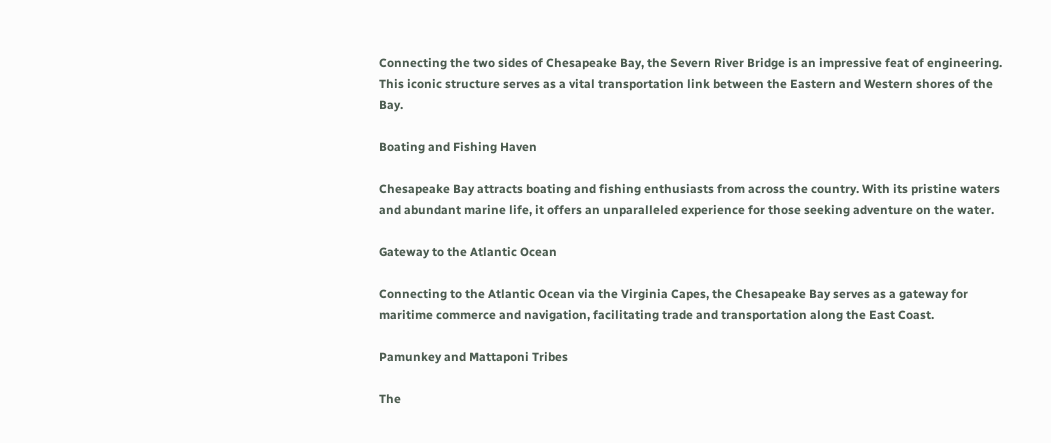Connecting the two sides of Chesapeake Bay, the Severn River Bridge is an impressive feat of engineering. This iconic structure serves as a vital transportation link between the Eastern and Western shores of the Bay.

Boating and Fishing Haven

Chesapeake Bay attracts boating and fishing enthusiasts from across the country. With its pristine waters and abundant marine life, it offers an unparalleled experience for those seeking adventure on the water.

Gateway to the Atlantic Ocean

Connecting to the Atlantic Ocean via the Virginia Capes, the Chesapeake Bay serves as a gateway for maritime commerce and navigation, facilitating trade and transportation along the East Coast.

Pamunkey and Mattaponi Tribes

The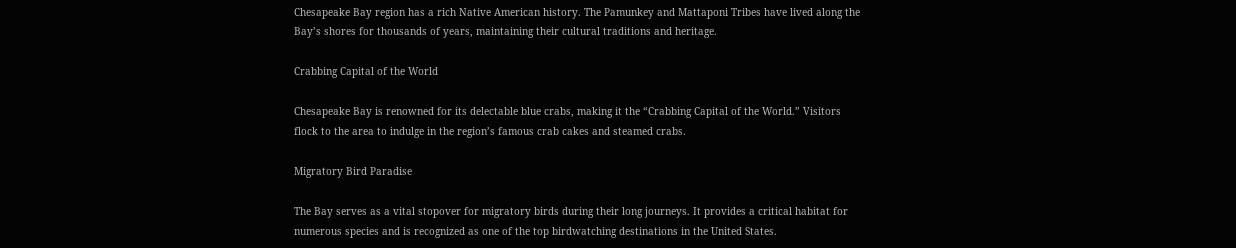Chesapeake Bay region has a rich Native American history. The Pamunkey and Mattaponi Tribes have lived along the Bay’s shores for thousands of years, maintaining their cultural traditions and heritage.

Crabbing Capital of the World

Chesapeake Bay is renowned for its delectable blue crabs, making it the “Crabbing Capital of the World.” Visitors flock to the area to indulge in the region’s famous crab cakes and steamed crabs.

Migratory Bird Paradise

The Bay serves as a vital stopover for migratory birds during their long journeys. It provides a critical habitat for numerous species and is recognized as one of the top birdwatching destinations in the United States.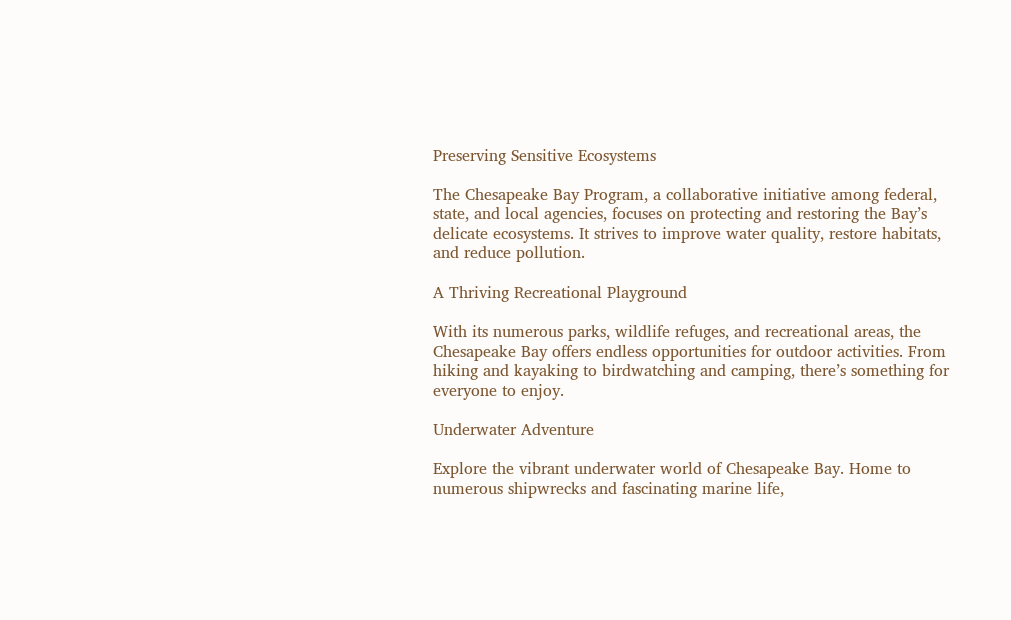Preserving Sensitive Ecosystems

The Chesapeake Bay Program, a collaborative initiative among federal, state, and local agencies, focuses on protecting and restoring the Bay’s delicate ecosystems. It strives to improve water quality, restore habitats, and reduce pollution.

A Thriving Recreational Playground

With its numerous parks, wildlife refuges, and recreational areas, the Chesapeake Bay offers endless opportunities for outdoor activities. From hiking and kayaking to birdwatching and camping, there’s something for everyone to enjoy.

Underwater Adventure

Explore the vibrant underwater world of Chesapeake Bay. Home to numerous shipwrecks and fascinating marine life,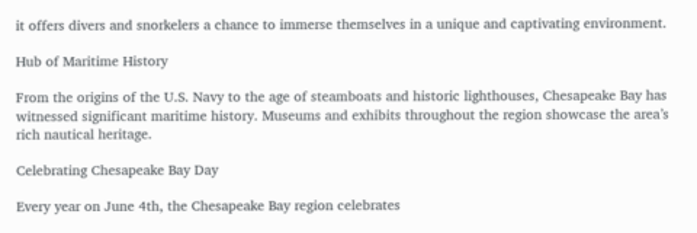it offers divers and snorkelers a chance to immerse themselves in a unique and captivating environment.

Hub of Maritime History

From the origins of the U.S. Navy to the age of steamboats and historic lighthouses, Chesapeake Bay has witnessed significant maritime history. Museums and exhibits throughout the region showcase the area’s rich nautical heritage.

Celebrating Chesapeake Bay Day

Every year on June 4th, the Chesapeake Bay region celebrates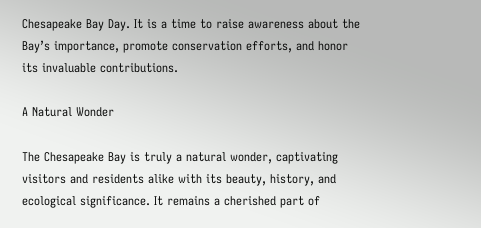Chesapeake Bay Day. It is a time to raise awareness about the Bay’s importance, promote conservation efforts, and honor its invaluable contributions.

A Natural Wonder

The Chesapeake Bay is truly a natural wonder, captivating visitors and residents alike with its beauty, history, and ecological significance. It remains a cherished part of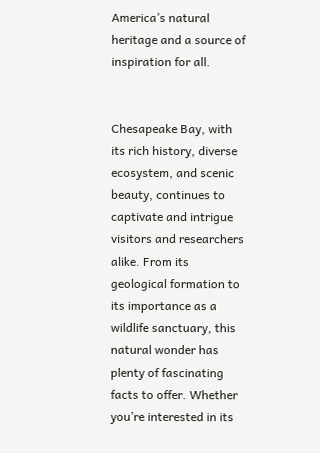America’s natural heritage and a source of inspiration for all.


Chesapeake Bay, with its rich history, diverse ecosystem, and scenic beauty, continues to captivate and intrigue visitors and researchers alike. From its geological formation to its importance as a wildlife sanctuary, this natural wonder has plenty of fascinating facts to offer. Whether you’re interested in its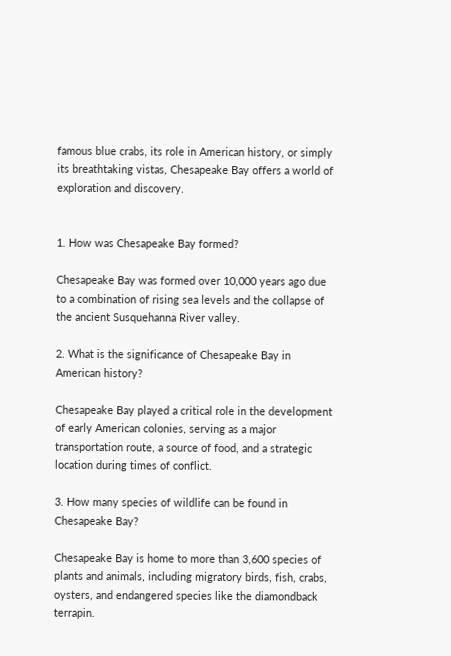famous blue crabs, its role in American history, or simply its breathtaking vistas, Chesapeake Bay offers a world of exploration and discovery.


1. How was Chesapeake Bay formed?

Chesapeake Bay was formed over 10,000 years ago due to a combination of rising sea levels and the collapse of the ancient Susquehanna River valley.

2. What is the significance of Chesapeake Bay in American history?

Chesapeake Bay played a critical role in the development of early American colonies, serving as a major transportation route, a source of food, and a strategic location during times of conflict.

3. How many species of wildlife can be found in Chesapeake Bay?

Chesapeake Bay is home to more than 3,600 species of plants and animals, including migratory birds, fish, crabs, oysters, and endangered species like the diamondback terrapin.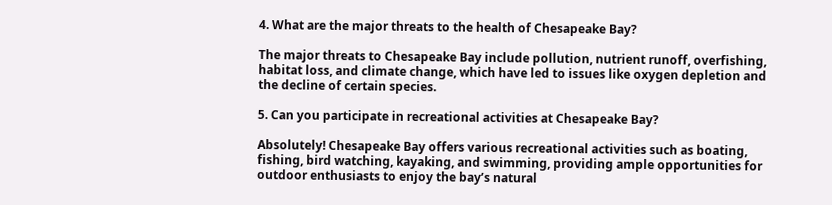4. What are the major threats to the health of Chesapeake Bay?

The major threats to Chesapeake Bay include pollution, nutrient runoff, overfishing, habitat loss, and climate change, which have led to issues like oxygen depletion and the decline of certain species.

5. Can you participate in recreational activities at Chesapeake Bay?

Absolutely! Chesapeake Bay offers various recreational activities such as boating, fishing, bird watching, kayaking, and swimming, providing ample opportunities for outdoor enthusiasts to enjoy the bay’s natural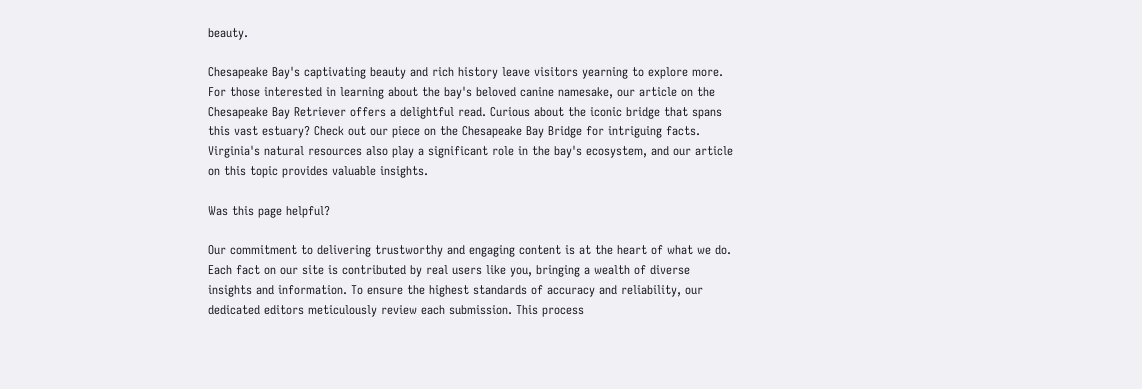beauty.

Chesapeake Bay's captivating beauty and rich history leave visitors yearning to explore more. For those interested in learning about the bay's beloved canine namesake, our article on the Chesapeake Bay Retriever offers a delightful read. Curious about the iconic bridge that spans this vast estuary? Check out our piece on the Chesapeake Bay Bridge for intriguing facts. Virginia's natural resources also play a significant role in the bay's ecosystem, and our article on this topic provides valuable insights.

Was this page helpful?

Our commitment to delivering trustworthy and engaging content is at the heart of what we do. Each fact on our site is contributed by real users like you, bringing a wealth of diverse insights and information. To ensure the highest standards of accuracy and reliability, our dedicated editors meticulously review each submission. This process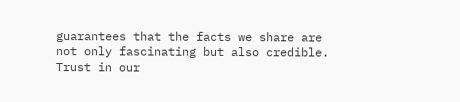guarantees that the facts we share are not only fascinating but also credible. Trust in our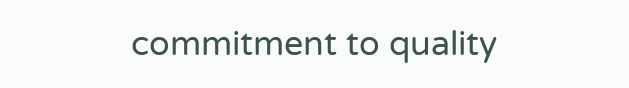commitment to quality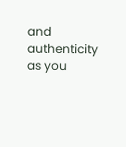and authenticity as you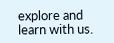explore and learn with us.